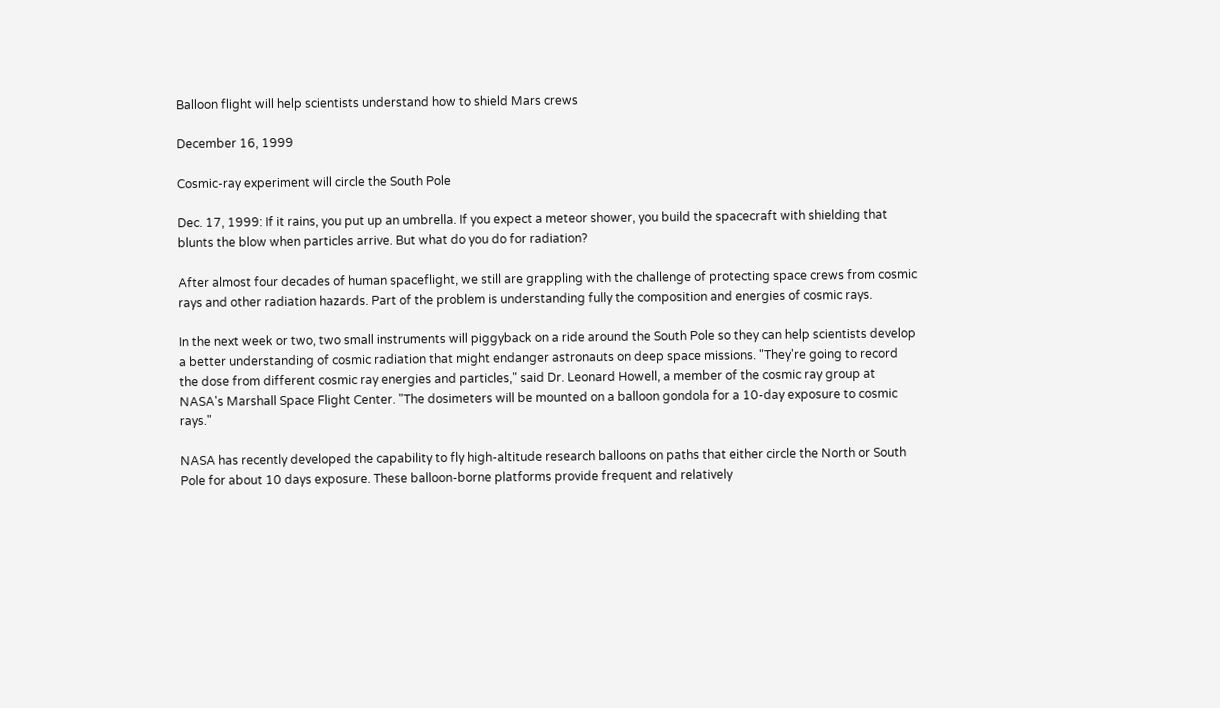Balloon flight will help scientists understand how to shield Mars crews

December 16, 1999

Cosmic-ray experiment will circle the South Pole

Dec. 17, 1999: If it rains, you put up an umbrella. If you expect a meteor shower, you build the spacecraft with shielding that blunts the blow when particles arrive. But what do you do for radiation?

After almost four decades of human spaceflight, we still are grappling with the challenge of protecting space crews from cosmic rays and other radiation hazards. Part of the problem is understanding fully the composition and energies of cosmic rays.

In the next week or two, two small instruments will piggyback on a ride around the South Pole so they can help scientists develop a better understanding of cosmic radiation that might endanger astronauts on deep space missions. "They're going to record the dose from different cosmic ray energies and particles," said Dr. Leonard Howell, a member of the cosmic ray group at NASA's Marshall Space Flight Center. "The dosimeters will be mounted on a balloon gondola for a 10-day exposure to cosmic rays."

NASA has recently developed the capability to fly high-altitude research balloons on paths that either circle the North or South Pole for about 10 days exposure. These balloon-borne platforms provide frequent and relatively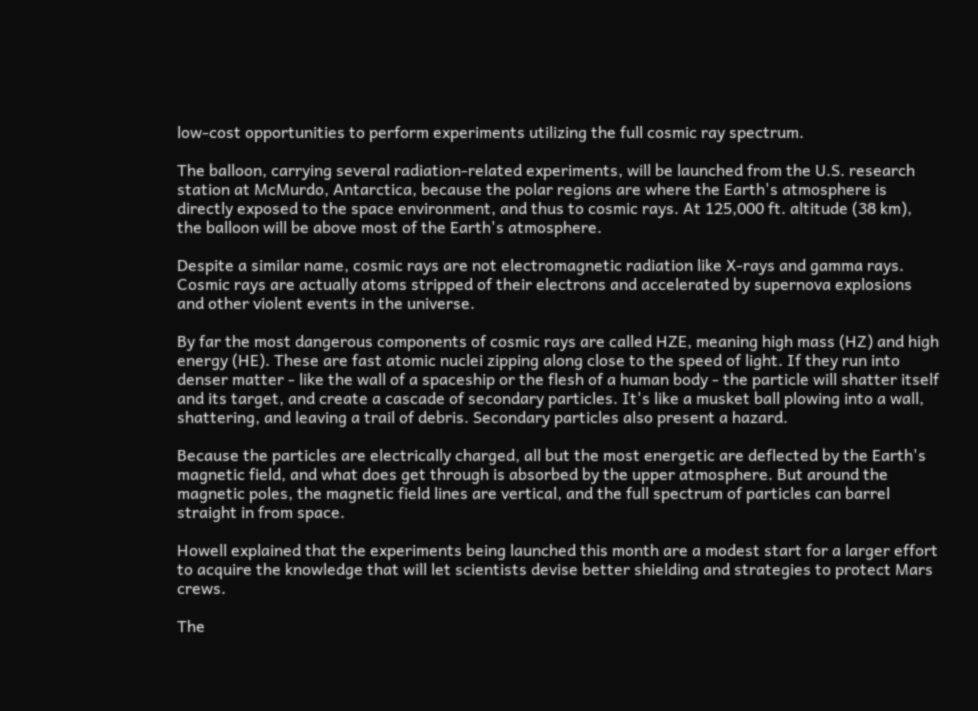low-cost opportunities to perform experiments utilizing the full cosmic ray spectrum.

The balloon, carrying several radiation-related experiments, will be launched from the U.S. research station at McMurdo, Antarctica, because the polar regions are where the Earth's atmosphere is directly exposed to the space environment, and thus to cosmic rays. At 125,000 ft. altitude (38 km), the balloon will be above most of the Earth's atmosphere.

Despite a similar name, cosmic rays are not electromagnetic radiation like X-rays and gamma rays. Cosmic rays are actually atoms stripped of their electrons and accelerated by supernova explosions and other violent events in the universe.

By far the most dangerous components of cosmic rays are called HZE, meaning high mass (HZ) and high energy (HE). These are fast atomic nuclei zipping along close to the speed of light. If they run into denser matter - like the wall of a spaceship or the flesh of a human body - the particle will shatter itself and its target, and create a cascade of secondary particles. It's like a musket ball plowing into a wall, shattering, and leaving a trail of debris. Secondary particles also present a hazard.

Because the particles are electrically charged, all but the most energetic are deflected by the Earth's magnetic field, and what does get through is absorbed by the upper atmosphere. But around the magnetic poles, the magnetic field lines are vertical, and the full spectrum of particles can barrel straight in from space.

Howell explained that the experiments being launched this month are a modest start for a larger effort to acquire the knowledge that will let scientists devise better shielding and strategies to protect Mars crews.

The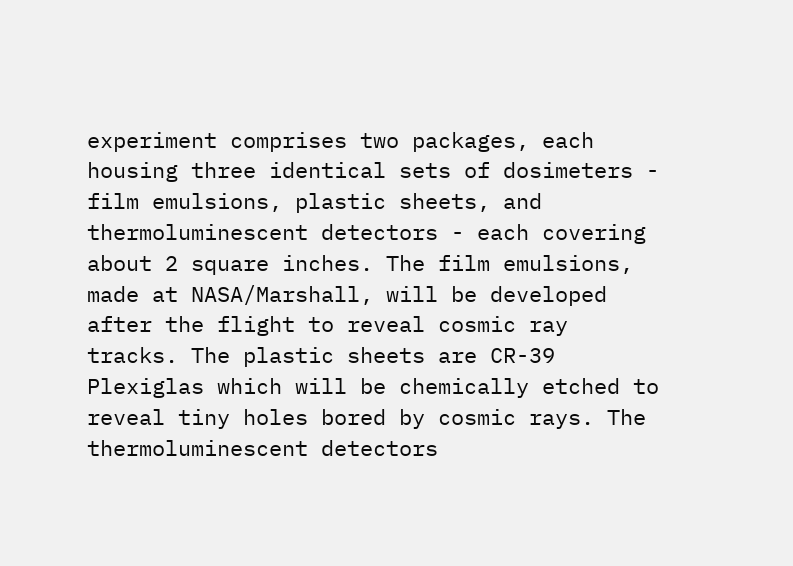experiment comprises two packages, each housing three identical sets of dosimeters - film emulsions, plastic sheets, and thermoluminescent detectors - each covering about 2 square inches. The film emulsions, made at NASA/Marshall, will be developed after the flight to reveal cosmic ray tracks. The plastic sheets are CR-39 Plexiglas which will be chemically etched to reveal tiny holes bored by cosmic rays. The thermoluminescent detectors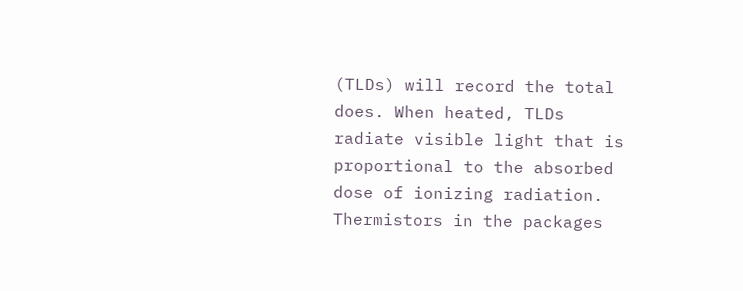(TLDs) will record the total does. When heated, TLDs radiate visible light that is proportional to the absorbed dose of ionizing radiation. Thermistors in the packages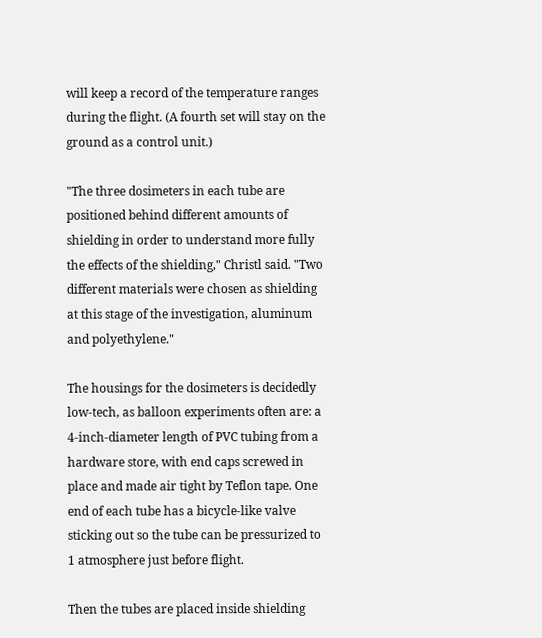will keep a record of the temperature ranges during the flight. (A fourth set will stay on the ground as a control unit.)

"The three dosimeters in each tube are positioned behind different amounts of shielding in order to understand more fully the effects of the shielding," Christl said. "Two different materials were chosen as shielding at this stage of the investigation, aluminum and polyethylene."

The housings for the dosimeters is decidedly low-tech, as balloon experiments often are: a 4-inch-diameter length of PVC tubing from a hardware store, with end caps screwed in place and made air tight by Teflon tape. One end of each tube has a bicycle-like valve sticking out so the tube can be pressurized to 1 atmosphere just before flight.

Then the tubes are placed inside shielding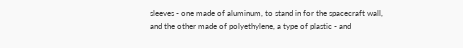sleeves - one made of aluminum, to stand in for the spacecraft wall, and the other made of polyethylene, a type of plastic - and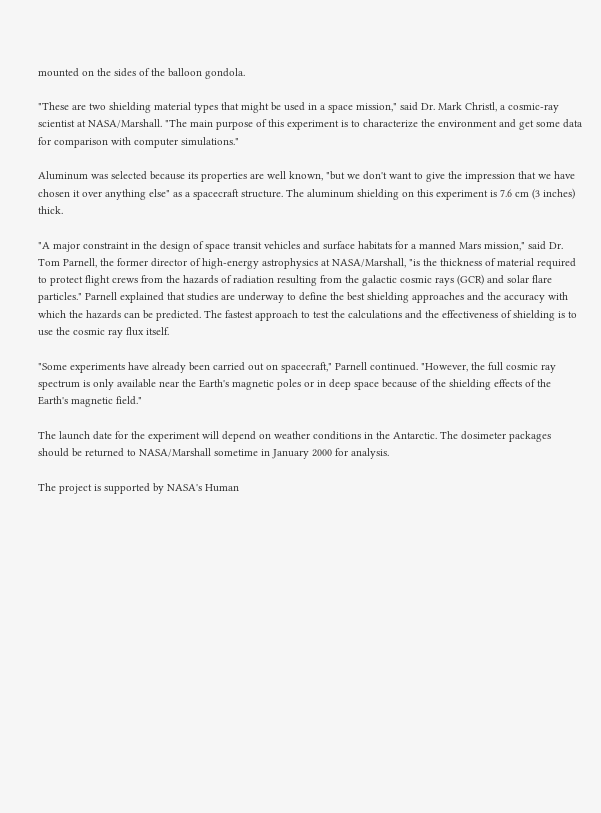mounted on the sides of the balloon gondola.

"These are two shielding material types that might be used in a space mission," said Dr. Mark Christl, a cosmic-ray scientist at NASA/Marshall. "The main purpose of this experiment is to characterize the environment and get some data for comparison with computer simulations."

Aluminum was selected because its properties are well known, "but we don't want to give the impression that we have chosen it over anything else" as a spacecraft structure. The aluminum shielding on this experiment is 7.6 cm (3 inches) thick.

"A major constraint in the design of space transit vehicles and surface habitats for a manned Mars mission," said Dr. Tom Parnell, the former director of high-energy astrophysics at NASA/Marshall, "is the thickness of material required to protect flight crews from the hazards of radiation resulting from the galactic cosmic rays (GCR) and solar flare particles." Parnell explained that studies are underway to define the best shielding approaches and the accuracy with which the hazards can be predicted. The fastest approach to test the calculations and the effectiveness of shielding is to use the cosmic ray flux itself.

"Some experiments have already been carried out on spacecraft," Parnell continued. "However, the full cosmic ray spectrum is only available near the Earth's magnetic poles or in deep space because of the shielding effects of the Earth's magnetic field."

The launch date for the experiment will depend on weather conditions in the Antarctic. The dosimeter packages should be returned to NASA/Marshall sometime in January 2000 for analysis.

The project is supported by NASA's Human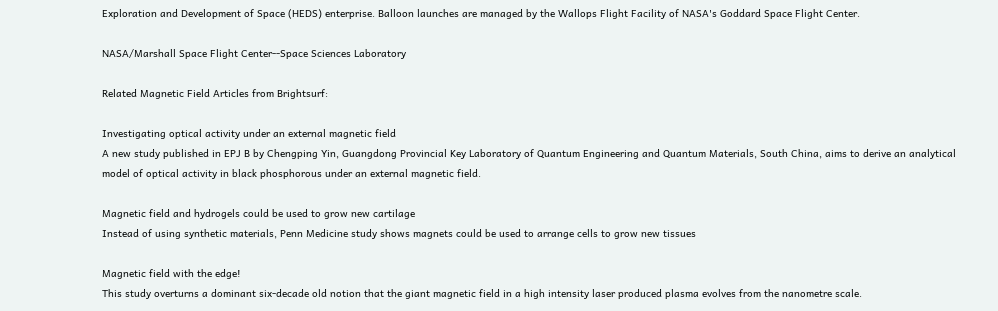Exploration and Development of Space (HEDS) enterprise. Balloon launches are managed by the Wallops Flight Facility of NASA's Goddard Space Flight Center.

NASA/Marshall Space Flight Center--Space Sciences Laboratory

Related Magnetic Field Articles from Brightsurf:

Investigating optical activity under an external magnetic field
A new study published in EPJ B by Chengping Yin, Guangdong Provincial Key Laboratory of Quantum Engineering and Quantum Materials, South China, aims to derive an analytical model of optical activity in black phosphorous under an external magnetic field.

Magnetic field and hydrogels could be used to grow new cartilage
Instead of using synthetic materials, Penn Medicine study shows magnets could be used to arrange cells to grow new tissues

Magnetic field with the edge!
This study overturns a dominant six-decade old notion that the giant magnetic field in a high intensity laser produced plasma evolves from the nanometre scale.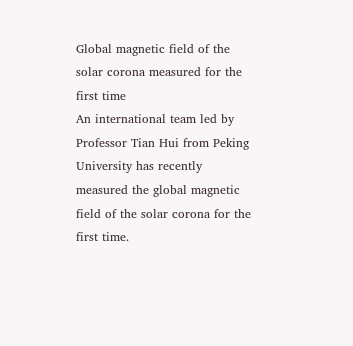Global magnetic field of the solar corona measured for the first time
An international team led by Professor Tian Hui from Peking University has recently measured the global magnetic field of the solar corona for the first time.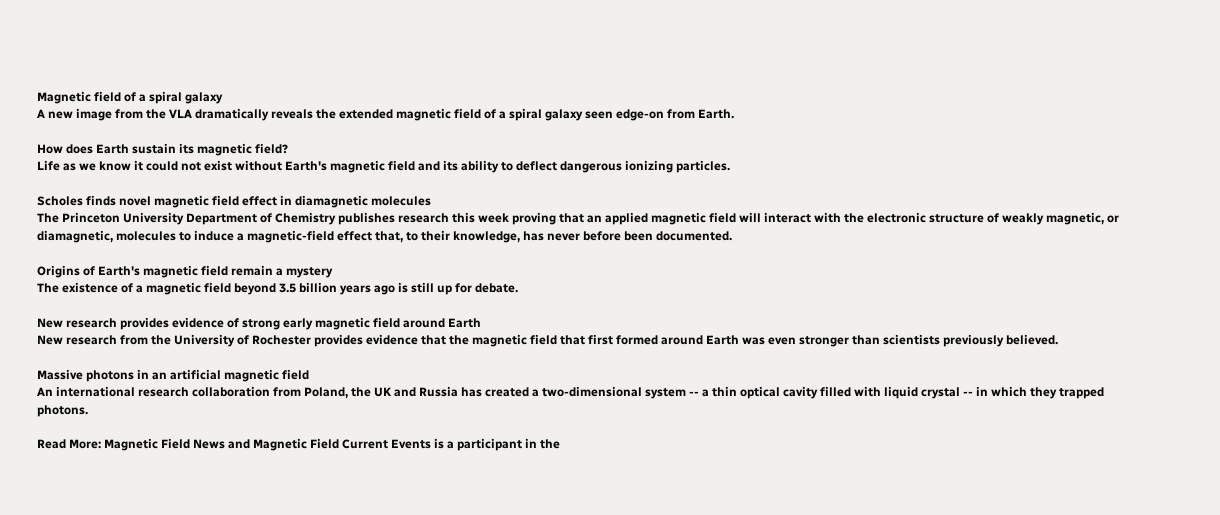Magnetic field of a spiral galaxy
A new image from the VLA dramatically reveals the extended magnetic field of a spiral galaxy seen edge-on from Earth.

How does Earth sustain its magnetic field?
Life as we know it could not exist without Earth's magnetic field and its ability to deflect dangerous ionizing particles.

Scholes finds novel magnetic field effect in diamagnetic molecules
The Princeton University Department of Chemistry publishes research this week proving that an applied magnetic field will interact with the electronic structure of weakly magnetic, or diamagnetic, molecules to induce a magnetic-field effect that, to their knowledge, has never before been documented.

Origins of Earth's magnetic field remain a mystery
The existence of a magnetic field beyond 3.5 billion years ago is still up for debate.

New research provides evidence of strong early magnetic field around Earth
New research from the University of Rochester provides evidence that the magnetic field that first formed around Earth was even stronger than scientists previously believed.

Massive photons in an artificial magnetic field
An international research collaboration from Poland, the UK and Russia has created a two-dimensional system -- a thin optical cavity filled with liquid crystal -- in which they trapped photons.

Read More: Magnetic Field News and Magnetic Field Current Events is a participant in the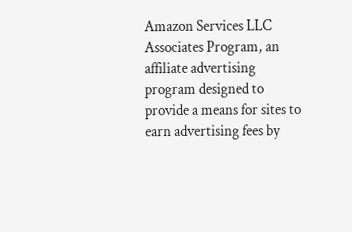Amazon Services LLC Associates Program, an affiliate advertising program designed to provide a means for sites to earn advertising fees by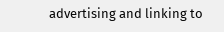advertising and linking to